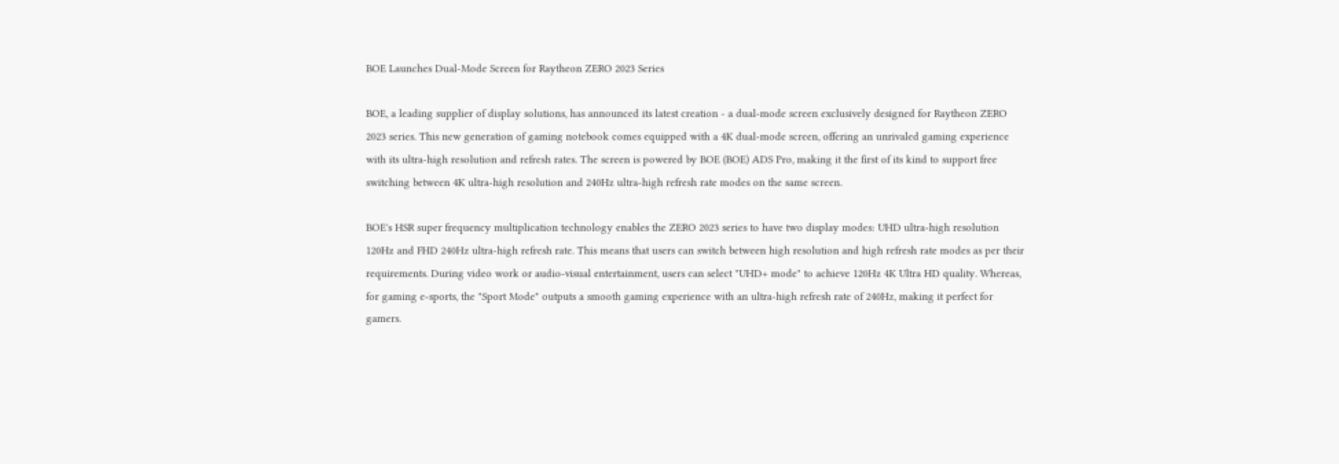BOE Launches Dual-Mode Screen for Raytheon ZERO 2023 Series

BOE, a leading supplier of display solutions, has announced its latest creation - a dual-mode screen exclusively designed for Raytheon ZERO 2023 series. This new generation of gaming notebook comes equipped with a 4K dual-mode screen, offering an unrivaled gaming experience with its ultra-high resolution and refresh rates. The screen is powered by BOE (BOE) ADS Pro, making it the first of its kind to support free switching between 4K ultra-high resolution and 240Hz ultra-high refresh rate modes on the same screen.

BOE's HSR super frequency multiplication technology enables the ZERO 2023 series to have two display modes: UHD ultra-high resolution 120Hz and FHD 240Hz ultra-high refresh rate. This means that users can switch between high resolution and high refresh rate modes as per their requirements. During video work or audio-visual entertainment, users can select "UHD+ mode" to achieve 120Hz 4K Ultra HD quality. Whereas, for gaming e-sports, the "Sport Mode" outputs a smooth gaming experience with an ultra-high refresh rate of 240Hz, making it perfect for gamers.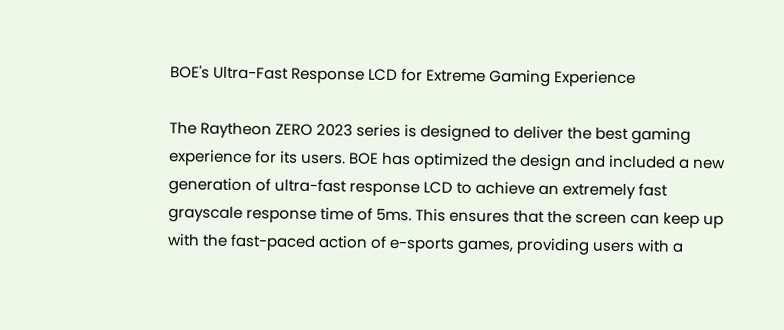BOE's Ultra-Fast Response LCD for Extreme Gaming Experience

The Raytheon ZERO 2023 series is designed to deliver the best gaming experience for its users. BOE has optimized the design and included a new generation of ultra-fast response LCD to achieve an extremely fast grayscale response time of 5ms. This ensures that the screen can keep up with the fast-paced action of e-sports games, providing users with a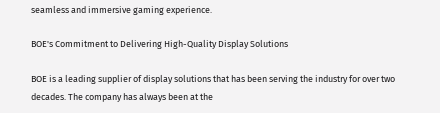seamless and immersive gaming experience.

BOE's Commitment to Delivering High-Quality Display Solutions

BOE is a leading supplier of display solutions that has been serving the industry for over two decades. The company has always been at the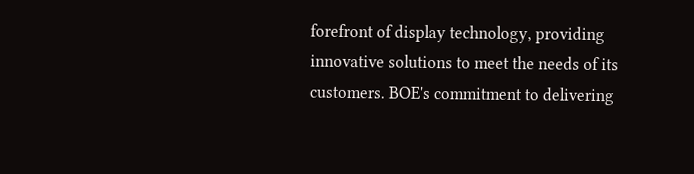forefront of display technology, providing innovative solutions to meet the needs of its customers. BOE's commitment to delivering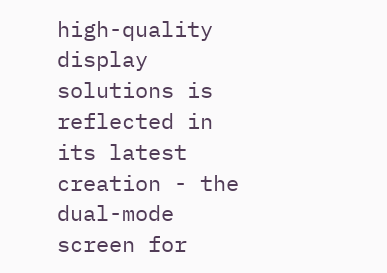high-quality display solutions is reflected in its latest creation - the dual-mode screen for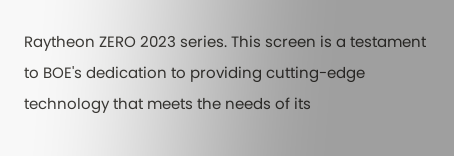Raytheon ZERO 2023 series. This screen is a testament to BOE's dedication to providing cutting-edge technology that meets the needs of its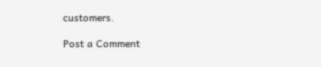customers.

Post a Comment